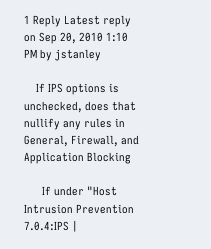1 Reply Latest reply on Sep 20, 2010 1:10 PM by jstanley

    If IPS options is unchecked, does that nullify any rules in General, Firewall, and Application Blocking

      If under "Host Intrusion Prevention 7.0.4:IPS |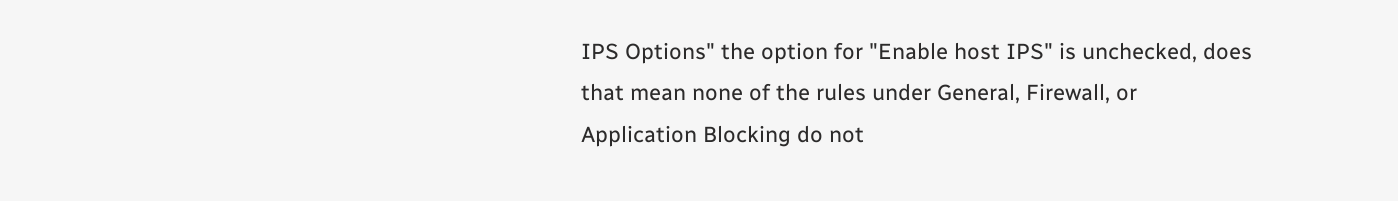IPS Options" the option for "Enable host IPS" is unchecked, does that mean none of the rules under General, Firewall, or Application Blocking do not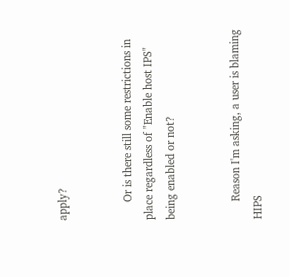apply?


      Or is there still some restrictions in place regardless of "Enable host IPS" being enabled or not?


      Reason I'm asking, a user is blaming HIPS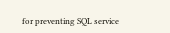for preventing SQL service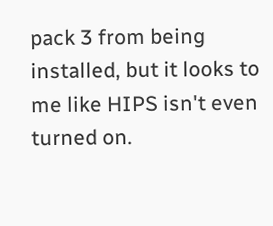pack 3 from being installed, but it looks to me like HIPS isn't even turned on.